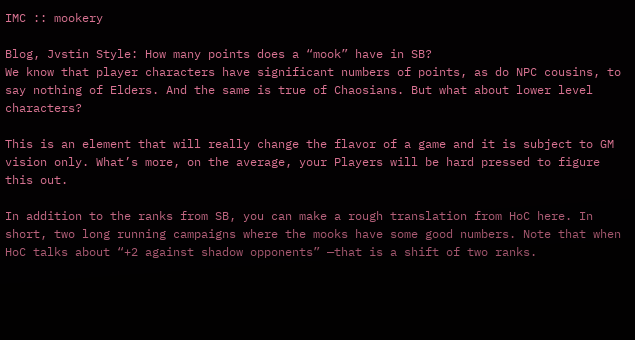IMC :: mookery

Blog, Jvstin Style: How many points does a “mook” have in SB?
We know that player characters have significant numbers of points, as do NPC cousins, to say nothing of Elders. And the same is true of Chaosians. But what about lower level characters?

This is an element that will really change the flavor of a game and it is subject to GM vision only. What’s more, on the average, your Players will be hard pressed to figure this out.

In addition to the ranks from SB, you can make a rough translation from HoC here. In short, two long running campaigns where the mooks have some good numbers. Note that when HoC talks about “+2 against shadow opponents” —that is a shift of two ranks.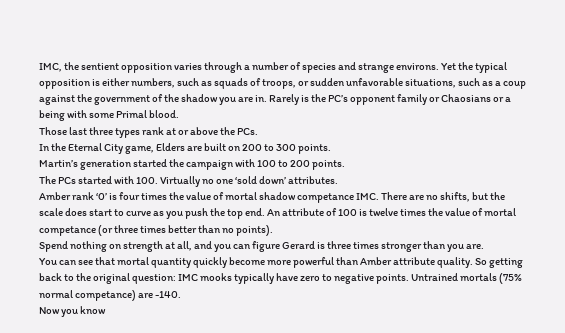IMC, the sentient opposition varies through a number of species and strange environs. Yet the typical opposition is either numbers, such as squads of troops, or sudden unfavorable situations, such as a coup against the government of the shadow you are in. Rarely is the PC’s opponent family or Chaosians or a being with some Primal blood.
Those last three types rank at or above the PCs.
In the Eternal City game, Elders are built on 200 to 300 points.
Martin’s generation started the campaign with 100 to 200 points.
The PCs started with 100. Virtually no one ‘sold down’ attributes.
Amber rank ‘0’ is four times the value of mortal shadow competance IMC. There are no shifts, but the scale does start to curve as you push the top end. An attribute of 100 is twelve times the value of mortal competance (or three times better than no points).
Spend nothing on strength at all, and you can figure Gerard is three times stronger than you are.
You can see that mortal quantity quickly become more powerful than Amber attribute quality. So getting back to the original question: IMC mooks typically have zero to negative points. Untrained mortals (75% normal competance) are -140.
Now you know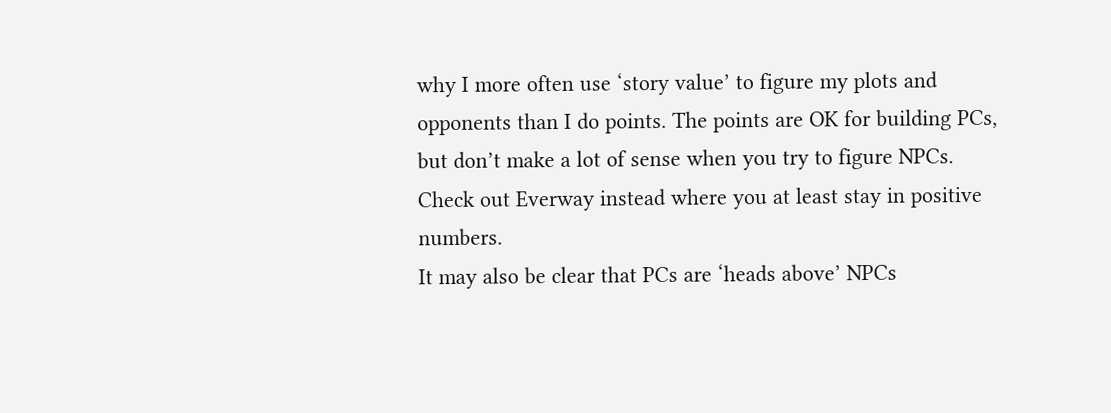why I more often use ‘story value’ to figure my plots and opponents than I do points. The points are OK for building PCs, but don’t make a lot of sense when you try to figure NPCs. Check out Everway instead where you at least stay in positive numbers.
It may also be clear that PCs are ‘heads above’ NPCs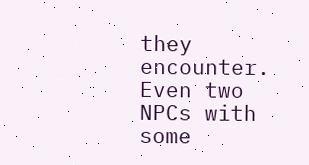they encounter. Even two NPCs with some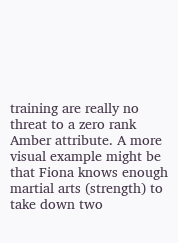training are really no threat to a zero rank Amber attribute. A more visual example might be that Fiona knows enough martial arts (strength) to take down two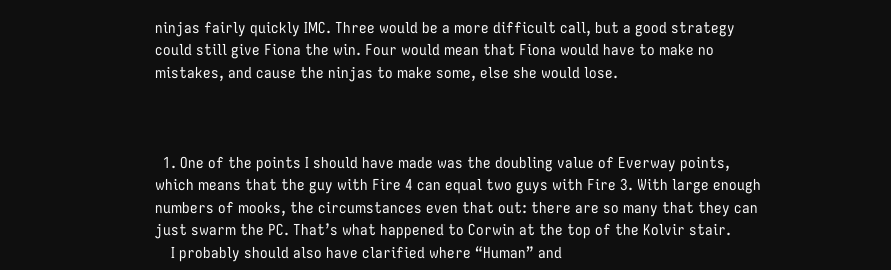ninjas fairly quickly IMC. Three would be a more difficult call, but a good strategy could still give Fiona the win. Four would mean that Fiona would have to make no mistakes, and cause the ninjas to make some, else she would lose.



  1. One of the points I should have made was the doubling value of Everway points, which means that the guy with Fire 4 can equal two guys with Fire 3. With large enough numbers of mooks, the circumstances even that out: there are so many that they can just swarm the PC. That’s what happened to Corwin at the top of the Kolvir stair.
    I probably should also have clarified where “Human” and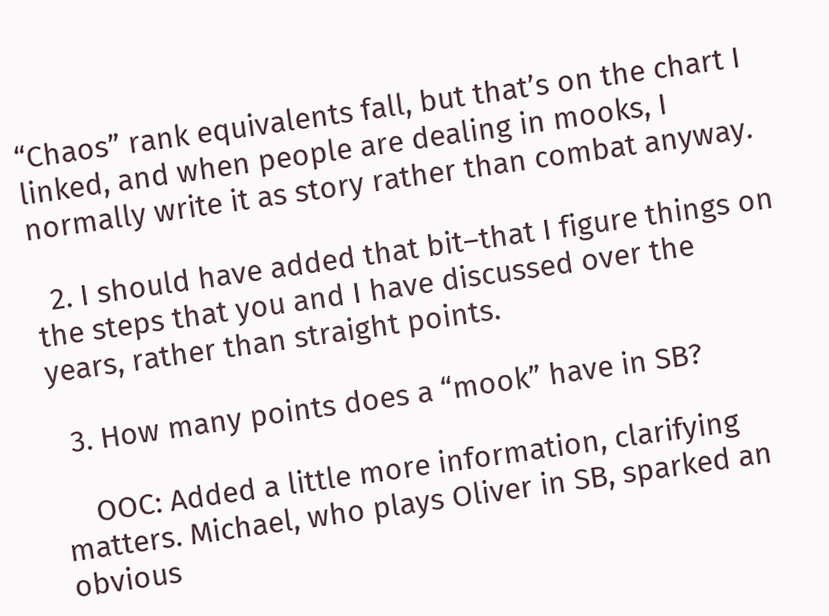“Chaos” rank equivalents fall, but that’s on the chart I linked, and when people are dealing in mooks, I normally write it as story rather than combat anyway.

  2. I should have added that bit–that I figure things on the steps that you and I have discussed over the years, rather than straight points.

  3. How many points does a “mook” have in SB?

    OOC: Added a little more information, clarifying matters. Michael, who plays Oliver in SB, sparked an obvious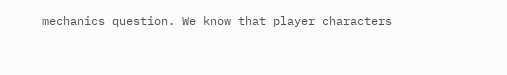mechanics question. We know that player characters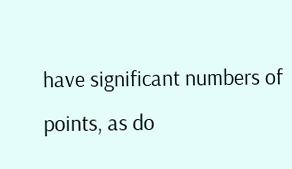have significant numbers of points, as do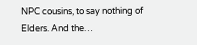NPC cousins, to say nothing of Elders. And the…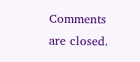Comments are closed.